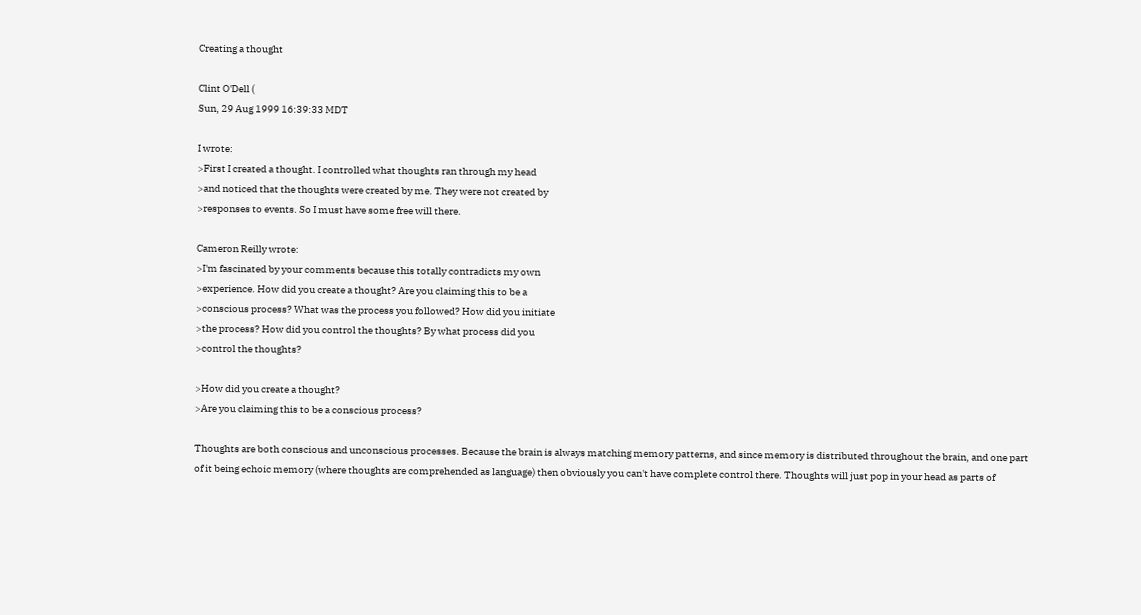Creating a thought

Clint O'Dell (
Sun, 29 Aug 1999 16:39:33 MDT

I wrote:
>First I created a thought. I controlled what thoughts ran through my head
>and noticed that the thoughts were created by me. They were not created by
>responses to events. So I must have some free will there.

Cameron Reilly wrote:
>I'm fascinated by your comments because this totally contradicts my own
>experience. How did you create a thought? Are you claiming this to be a
>conscious process? What was the process you followed? How did you initiate
>the process? How did you control the thoughts? By what process did you
>control the thoughts?

>How did you create a thought?
>Are you claiming this to be a conscious process?

Thoughts are both conscious and unconscious processes. Because the brain is always matching memory patterns, and since memory is distributed throughout the brain, and one part of it being echoic memory (where thoughts are comprehended as language) then obviously you can't have complete control there. Thoughts will just pop in your head as parts of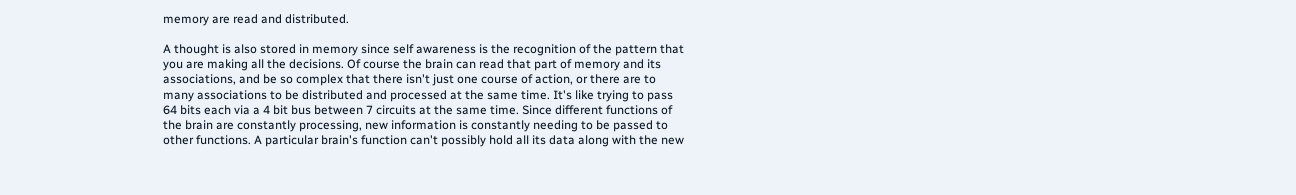memory are read and distributed.

A thought is also stored in memory since self awareness is the recognition of the pattern that you are making all the decisions. Of course the brain can read that part of memory and its associations, and be so complex that there isn't just one course of action, or there are to many associations to be distributed and processed at the same time. It's like trying to pass 64 bits each via a 4 bit bus between 7 circuits at the same time. Since different functions of the brain are constantly processing, new information is constantly needing to be passed to other functions. A particular brain's function can't possibly hold all its data along with the new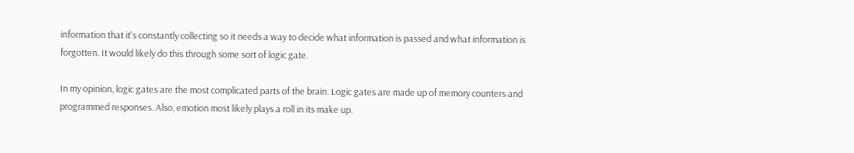information that it's constantly collecting so it needs a way to decide what information is passed and what information is forgotten. It would likely do this through some sort of logic gate.

In my opinion, logic gates are the most complicated parts of the brain. Logic gates are made up of memory counters and programmed responses. Also, emotion most likely plays a roll in its make up.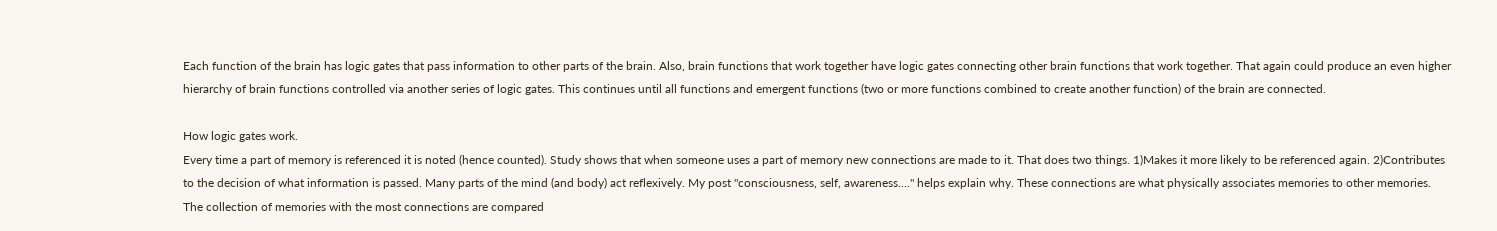Each function of the brain has logic gates that pass information to other parts of the brain. Also, brain functions that work together have logic gates connecting other brain functions that work together. That again could produce an even higher hierarchy of brain functions controlled via another series of logic gates. This continues until all functions and emergent functions (two or more functions combined to create another function) of the brain are connected.

How logic gates work.
Every time a part of memory is referenced it is noted (hence counted). Study shows that when someone uses a part of memory new connections are made to it. That does two things. 1)Makes it more likely to be referenced again. 2)Contributes to the decision of what information is passed. Many parts of the mind (and body) act reflexively. My post "consciousness, self, awareness...." helps explain why. These connections are what physically associates memories to other memories. The collection of memories with the most connections are compared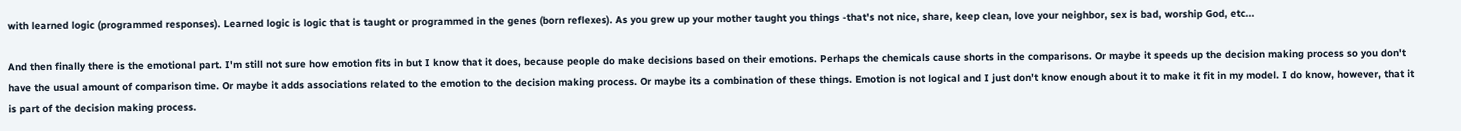with learned logic (programmed responses). Learned logic is logic that is taught or programmed in the genes (born reflexes). As you grew up your mother taught you things -that's not nice, share, keep clean, love your neighbor, sex is bad, worship God, etc...

And then finally there is the emotional part. I'm still not sure how emotion fits in but I know that it does, because people do make decisions based on their emotions. Perhaps the chemicals cause shorts in the comparisons. Or maybe it speeds up the decision making process so you don't have the usual amount of comparison time. Or maybe it adds associations related to the emotion to the decision making process. Or maybe its a combination of these things. Emotion is not logical and I just don't know enough about it to make it fit in my model. I do know, however, that it is part of the decision making process.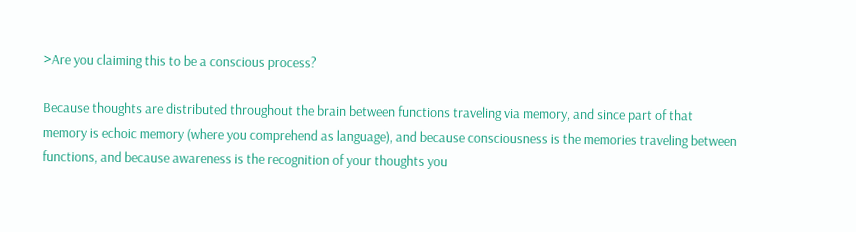>Are you claiming this to be a conscious process?

Because thoughts are distributed throughout the brain between functions traveling via memory, and since part of that memory is echoic memory (where you comprehend as language), and because consciousness is the memories traveling between functions, and because awareness is the recognition of your thoughts you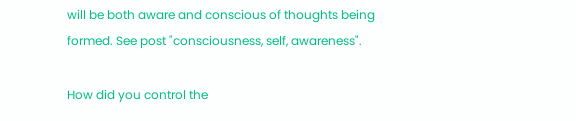will be both aware and conscious of thoughts being formed. See post "consciousness, self, awareness".

How did you control the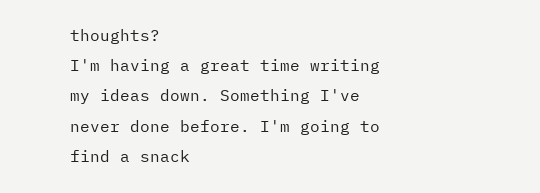thoughts?
I'm having a great time writing my ideas down. Something I've never done before. I'm going to find a snack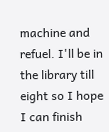machine and refuel. I'll be in the library till eight so I hope I can finish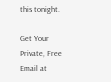this tonight.

Get Your Private, Free Email at